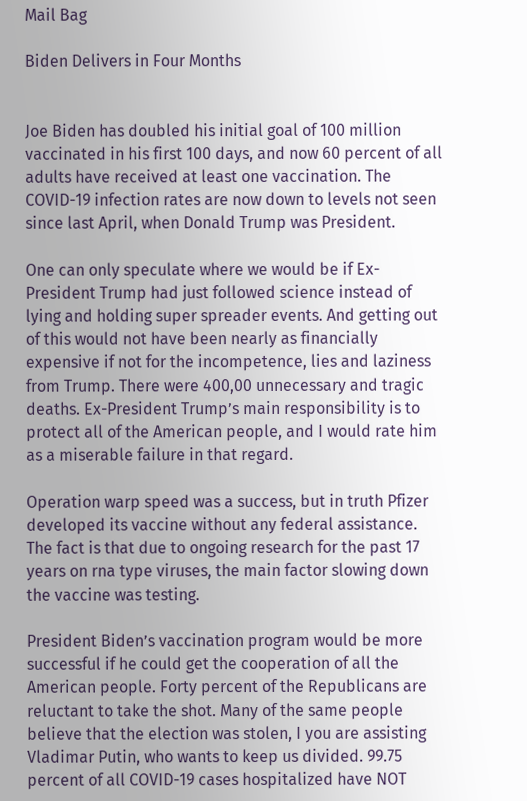Mail Bag

Biden Delivers in Four Months


Joe Biden has doubled his initial goal of 100 million vaccinated in his first 100 days, and now 60 percent of all adults have received at least one vaccination. The COVID-19 infection rates are now down to levels not seen since last April, when Donald Trump was President.

One can only speculate where we would be if Ex-President Trump had just followed science instead of lying and holding super spreader events. And getting out of this would not have been nearly as financially expensive if not for the incompetence, lies and laziness from Trump. There were 400,00 unnecessary and tragic deaths. Ex-President Trump’s main responsibility is to protect all of the American people, and I would rate him as a miserable failure in that regard.

Operation warp speed was a success, but in truth Pfizer developed its vaccine without any federal assistance. The fact is that due to ongoing research for the past 17 years on rna type viruses, the main factor slowing down the vaccine was testing.

President Biden’s vaccination program would be more successful if he could get the cooperation of all the American people. Forty percent of the Republicans are reluctant to take the shot. Many of the same people believe that the election was stolen, I you are assisting Vladimar Putin, who wants to keep us divided. 99.75 percent of all COVID-19 cases hospitalized have NOT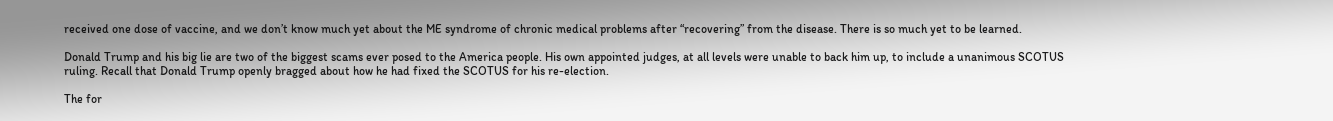received one dose of vaccine, and we don’t know much yet about the ME syndrome of chronic medical problems after “recovering” from the disease. There is so much yet to be learned.

Donald Trump and his big lie are two of the biggest scams ever posed to the America people. His own appointed judges, at all levels were unable to back him up, to include a unanimous SCOTUS ruling. Recall that Donald Trump openly bragged about how he had fixed the SCOTUS for his re-election.

The for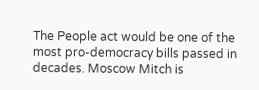The People act would be one of the most pro-democracy bills passed in decades. Moscow Mitch is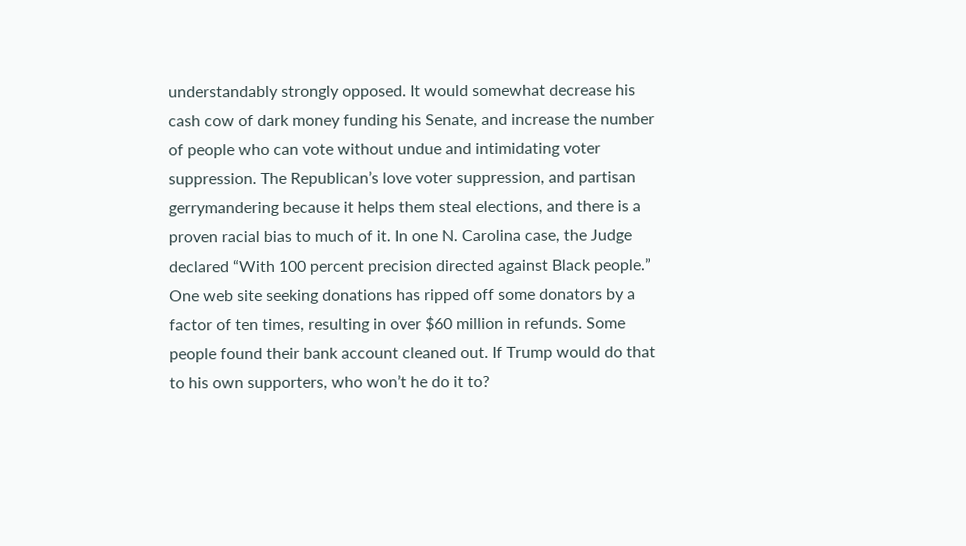understandably strongly opposed. It would somewhat decrease his cash cow of dark money funding his Senate, and increase the number of people who can vote without undue and intimidating voter suppression. The Republican’s love voter suppression, and partisan gerrymandering because it helps them steal elections, and there is a proven racial bias to much of it. In one N. Carolina case, the Judge declared “With 100 percent precision directed against Black people.” One web site seeking donations has ripped off some donators by a factor of ten times, resulting in over $60 million in refunds. Some people found their bank account cleaned out. If Trump would do that to his own supporters, who won’t he do it to?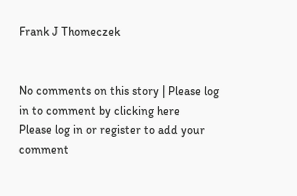Frank J Thomeczek


No comments on this story | Please log in to comment by clicking here
Please log in or register to add your comment